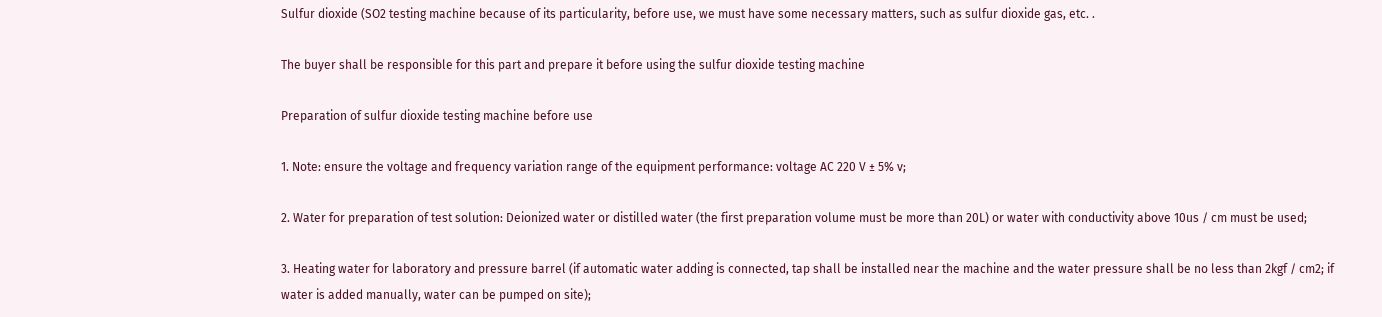Sulfur dioxide (SO2 testing machine because of its particularity, before use, we must have some necessary matters, such as sulfur dioxide gas, etc. .

The buyer shall be responsible for this part and prepare it before using the sulfur dioxide testing machine

Preparation of sulfur dioxide testing machine before use

1. Note: ensure the voltage and frequency variation range of the equipment performance: voltage AC 220 V ± 5% v;

2. Water for preparation of test solution: Deionized water or distilled water (the first preparation volume must be more than 20L) or water with conductivity above 10us / cm must be used;

3. Heating water for laboratory and pressure barrel (if automatic water adding is connected, tap shall be installed near the machine and the water pressure shall be no less than 2kgf / cm2; if water is added manually, water can be pumped on site);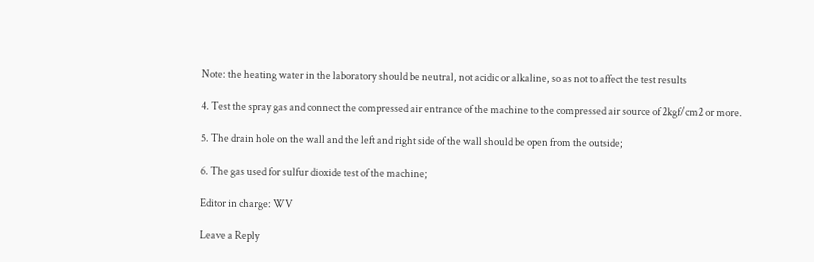Note: the heating water in the laboratory should be neutral, not acidic or alkaline, so as not to affect the test results

4. Test the spray gas and connect the compressed air entrance of the machine to the compressed air source of 2kgf/cm2 or more.

5. The drain hole on the wall and the left and right side of the wall should be open from the outside;

6. The gas used for sulfur dioxide test of the machine;

Editor in charge: WV

Leave a Reply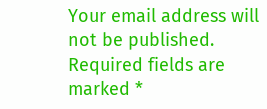Your email address will not be published. Required fields are marked *